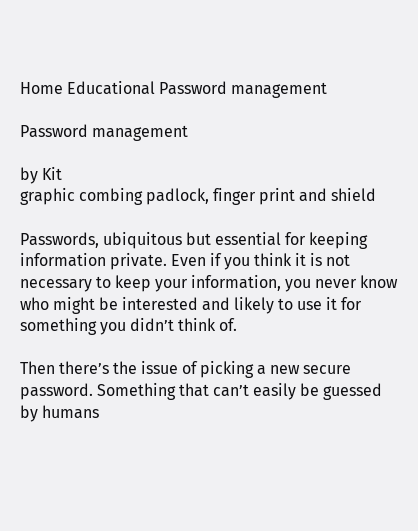Home Educational Password management

Password management

by Kit
graphic combing padlock, finger print and shield

Passwords, ubiquitous but essential for keeping information private. Even if you think it is not necessary to keep your information, you never know who might be interested and likely to use it for something you didn’t think of.

Then there’s the issue of picking a new secure password. Something that can’t easily be guessed by humans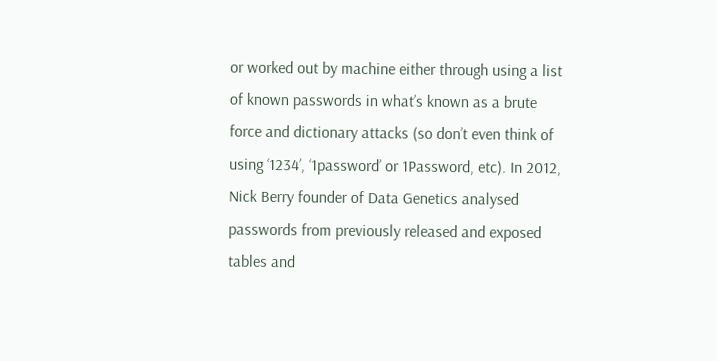or worked out by machine either through using a list of known passwords in what’s known as a brute force and dictionary attacks (so don’t even think of using ‘1234’, ‘1password’ or 1Password, etc). In 2012, Nick Berry founder of Data Genetics analysed passwords from previously released and exposed tables and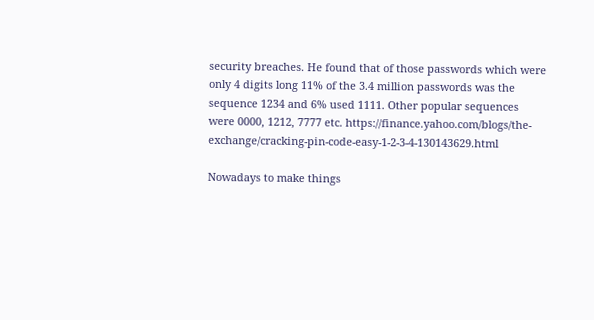security breaches. He found that of those passwords which were only 4 digits long 11% of the 3.4 million passwords was the sequence 1234 and 6% used 1111. Other popular sequences were 0000, 1212, 7777 etc. https://finance.yahoo.com/blogs/the-exchange/cracking-pin-code-easy-1-2-3-4-130143629.html

Nowadays to make things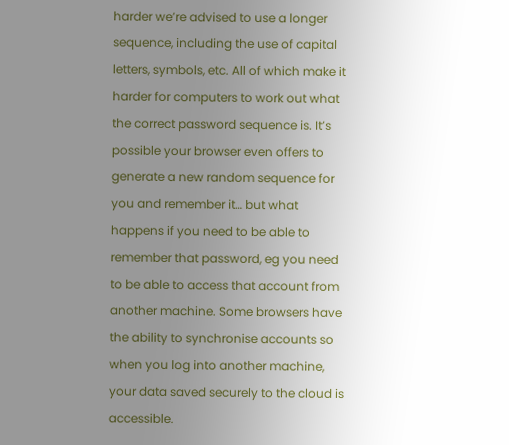harder we’re advised to use a longer sequence, including the use of capital letters, symbols, etc. All of which make it harder for computers to work out what the correct password sequence is. It’s possible your browser even offers to generate a new random sequence for you and remember it… but what happens if you need to be able to remember that password, eg you need to be able to access that account from another machine. Some browsers have the ability to synchronise accounts so when you log into another machine, your data saved securely to the cloud is accessible.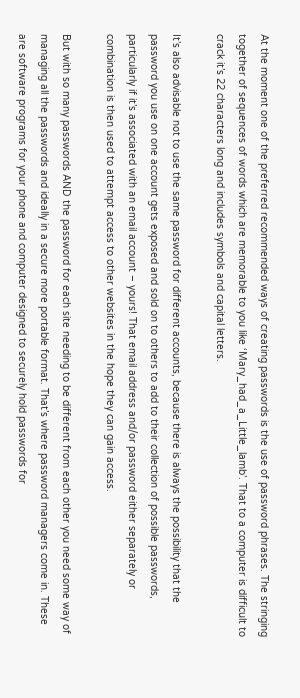At the moment one of the preferred recommended ways of creating passwords is the use of password phrases. The stringing together of sequences of words which are memorable to you like ‘Mary_had_a_Little_lamb’. That to a computer is difficult to crack it’s 22 characters long and includes symbols and capital letters.

It’s also advisable not to use the same password for different accounts, because there is always the possibility that the password you use on one account gets exposed and sold on to others to add to their collection of possible passwords, particularly if it’s associated with an email account – yours! That email address and/or password either separately or combination is then used to attempt access to other websites in the hope they can gain access.

But with so many passwords AND the password for each site needing to be different from each other you need some way of managing all the passwords and ideally in a secure more portable format. That’s where password managers come in. These are software programs for your phone and computer designed to securely hold passwords for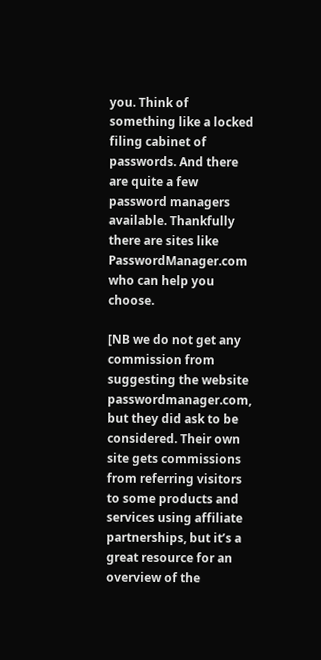you. Think of something like a locked filing cabinet of passwords. And there are quite a few password managers available. Thankfully there are sites like PasswordManager.com who can help you choose.

[NB we do not get any commission from suggesting the website passwordmanager.com, but they did ask to be considered. Their own site gets commissions from referring visitors to some products and services using affiliate partnerships, but it’s a great resource for an overview of the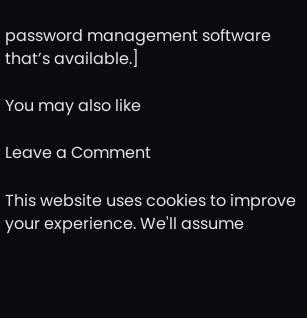password management software that’s available.]

You may also like

Leave a Comment

This website uses cookies to improve your experience. We'll assume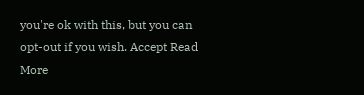you're ok with this, but you can opt-out if you wish. Accept Read More